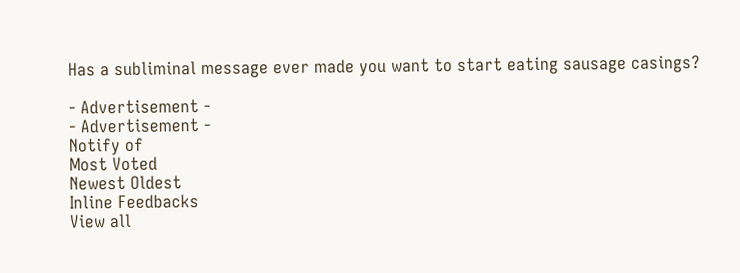Has a subliminal message ever made you want to start eating sausage casings?

- Advertisement -
- Advertisement -
Notify of
Most Voted
Newest Oldest
Inline Feedbacks
View all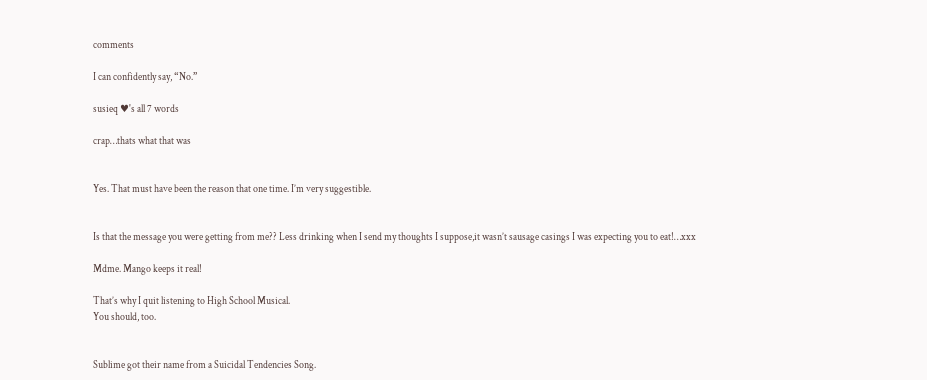comments

I can confidently say, “No.”

susieq ♥'s all 7 words

crap…thats what that was


Yes. That must have been the reason that one time. I’m very suggestible.


Is that the message you were getting from me?? Less drinking when I send my thoughts I suppose,it wasn’t sausage casings I was expecting you to eat!…xxx

Mdme. Mango keeps it real!

That’s why I quit listening to High School Musical.
You should, too.


Sublime got their name from a Suicidal Tendencies Song.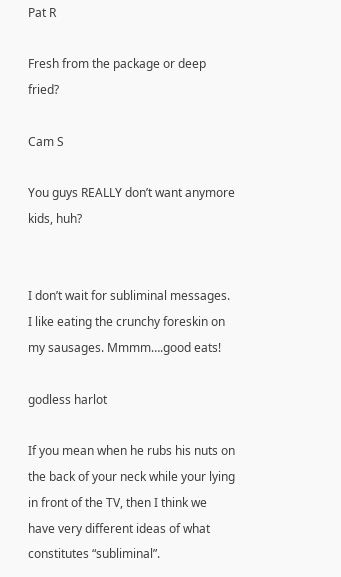Pat R

Fresh from the package or deep fried?

Cam S

You guys REALLY don’t want anymore kids, huh?


I don’t wait for subliminal messages.
I like eating the crunchy foreskin on my sausages. Mmmm….good eats!

godless harlot

If you mean when he rubs his nuts on the back of your neck while your lying in front of the TV, then I think we have very different ideas of what constitutes “subliminal”.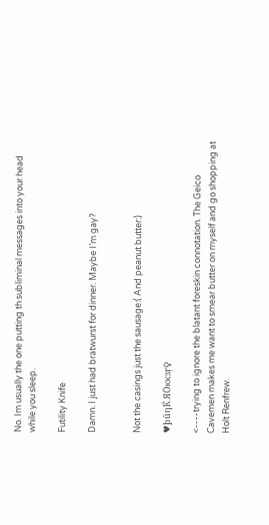No. Im usually the one putting th subliminal messages into your head while you sleep.

Futility Knife

Damn. I just had bratwurst for dinner. Maybe I’m gay?


Not the casings just the sausage:( And peanut butter:)

♥þűηЌ ЯÖκκзŗ♀

<----trying to ignore the blatant foreskin connotation. The Geico Cavemen makes me want to smear butter on myself and go shopping at Holt Renfrew.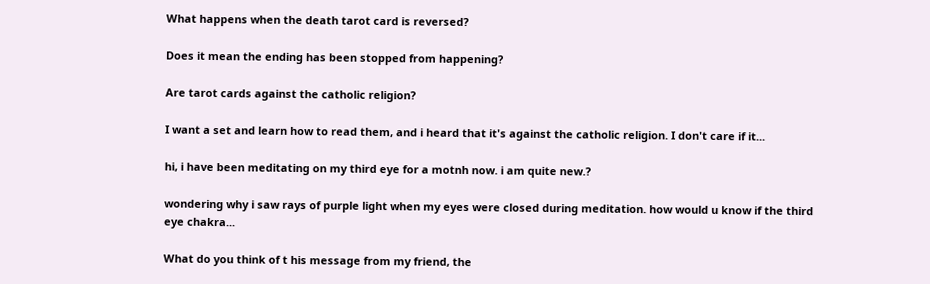What happens when the death tarot card is reversed?

Does it mean the ending has been stopped from happening?

Are tarot cards against the catholic religion?

I want a set and learn how to read them, and i heard that it's against the catholic religion. I don't care if it...

hi, i have been meditating on my third eye for a motnh now. i am quite new.?

wondering why i saw rays of purple light when my eyes were closed during meditation. how would u know if the third eye chakra...

What do you think of t his message from my friend, the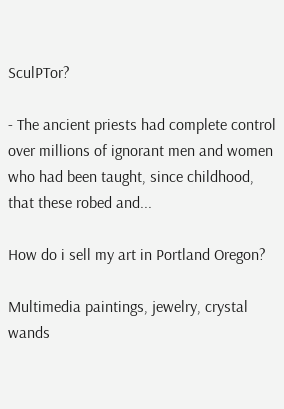SculPTor?

- The ancient priests had complete control over millions of ignorant men and women who had been taught, since childhood, that these robed and...

How do i sell my art in Portland Oregon?

Multimedia paintings, jewelry, crystal wands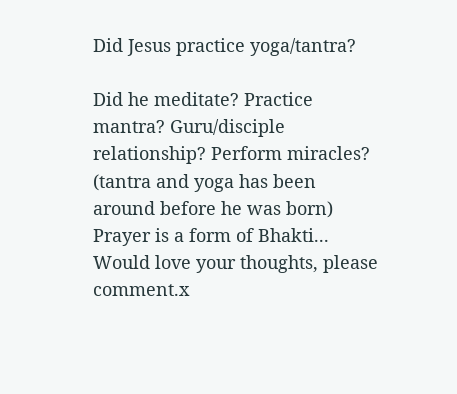Did Jesus practice yoga/tantra?

Did he meditate? Practice mantra? Guru/disciple relationship? Perform miracles? (tantra and yoga has been around before he was born) Prayer is a form of Bhakti...
Would love your thoughts, please comment.x